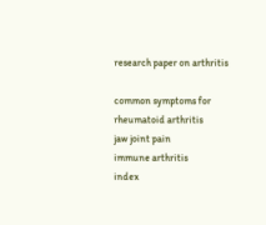research paper on arthritis

common symptoms for rheumatoid arthritis
jaw joint pain
immune arthritis
index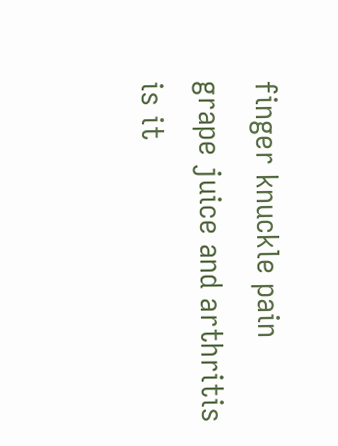finger knuckle pain
grape juice and arthritis
is it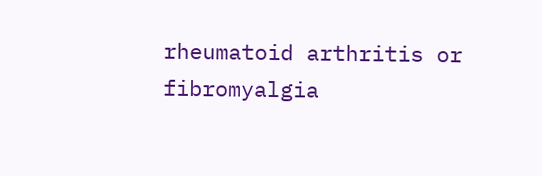rheumatoid arthritis or fibromyalgia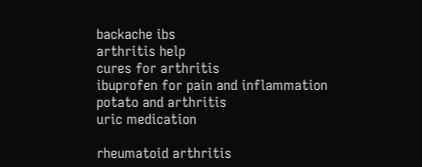backache ibs
arthritis help
cures for arthritis
ibuprofen for pain and inflammation
potato and arthritis
uric medication

rheumatoid arthritis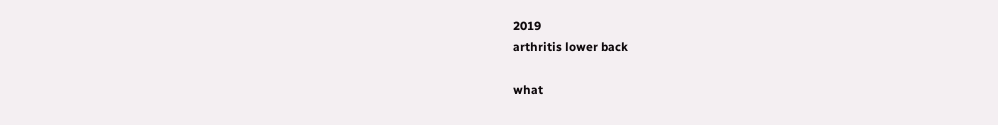2019
arthritis lower back

what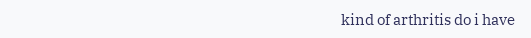kind of arthritis do i have